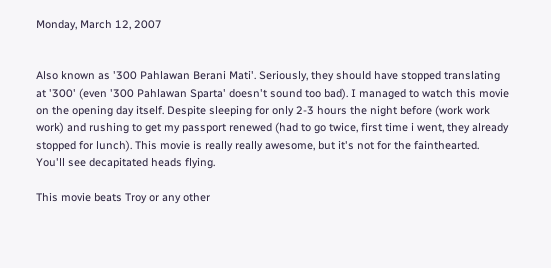Monday, March 12, 2007


Also known as '300 Pahlawan Berani Mati'. Seriously, they should have stopped translating at '300' (even '300 Pahlawan Sparta' doesn't sound too bad). I managed to watch this movie on the opening day itself. Despite sleeping for only 2-3 hours the night before (work work work) and rushing to get my passport renewed (had to go twice, first time i went, they already stopped for lunch). This movie is really really awesome, but it's not for the fainthearted. You'll see decapitated heads flying.

This movie beats Troy or any other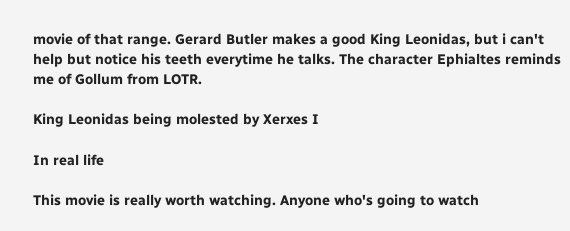movie of that range. Gerard Butler makes a good King Leonidas, but i can't help but notice his teeth everytime he talks. The character Ephialtes reminds me of Gollum from LOTR.

King Leonidas being molested by Xerxes I

In real life

This movie is really worth watching. Anyone who's going to watch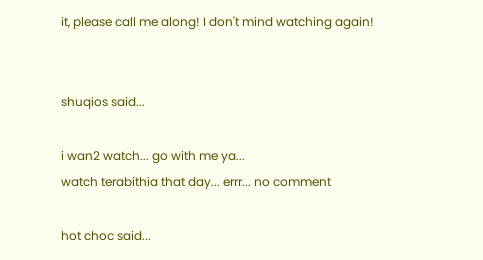it, please call me along! I don't mind watching again!


shuqios said...

i wan2 watch... go with me ya...
watch terabithia that day... errr... no comment

hot choc said...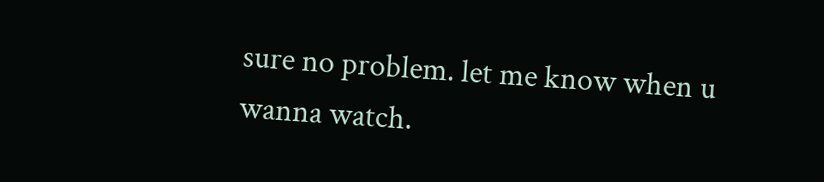sure no problem. let me know when u wanna watch.